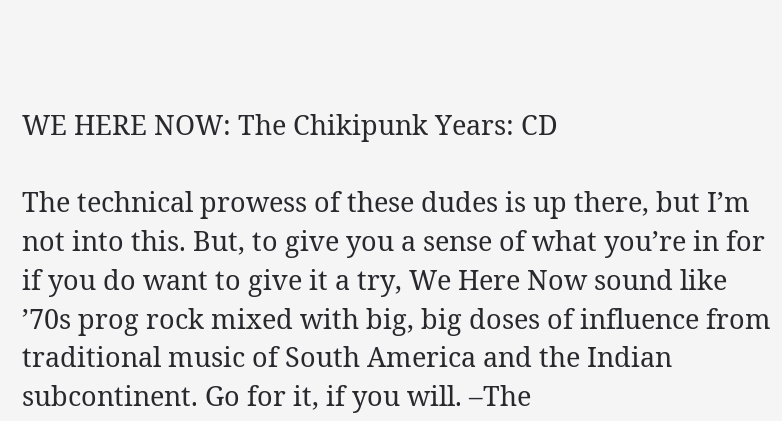WE HERE NOW: The Chikipunk Years: CD

The technical prowess of these dudes is up there, but I’m not into this. But, to give you a sense of what you’re in for if you do want to give it a try, We Here Now sound like ’70s prog rock mixed with big, big doses of influence from traditional music of South America and the Indian subcontinent. Go for it, if you will. –The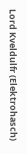Lord Kveldulfr (Elektrohasch)